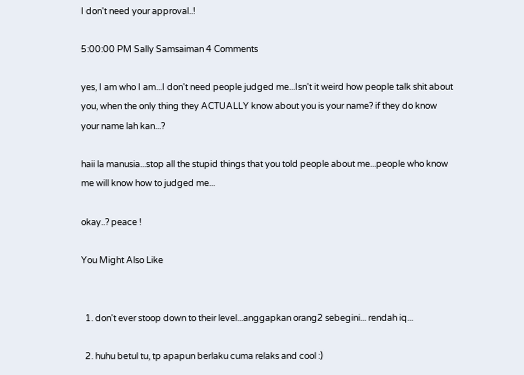I don't need your approval..!

5:00:00 PM Sally Samsaiman 4 Comments

yes, I am who I am...I don't need people judged me...Isn't it weird how people talk shit about you, when the only thing they ACTUALLY know about you is your name? if they do know your name lah kan...?

haii la manusia...stop all the stupid things that you told people about me...people who know me will know how to judged me...

okay..? peace !

You Might Also Like


  1. don't ever stoop down to their level...anggapkan orang2 sebegini... rendah iq...

  2. huhu betul tu, tp apapun berlaku cuma relaks and cool :)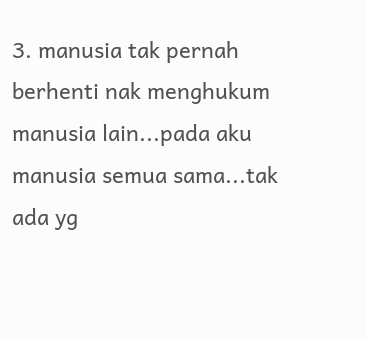3. manusia tak pernah berhenti nak menghukum manusia lain...pada aku manusia semua sama...tak ada yg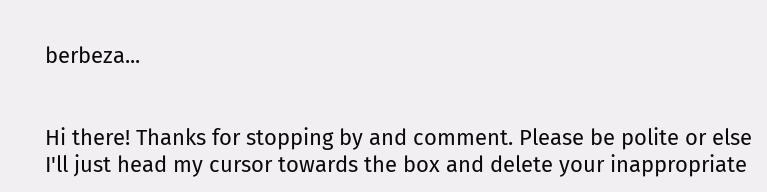berbeza...


Hi there! Thanks for stopping by and comment. Please be polite or else I'll just head my cursor towards the box and delete your inappropriate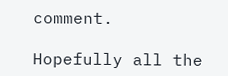comment.

Hopefully all the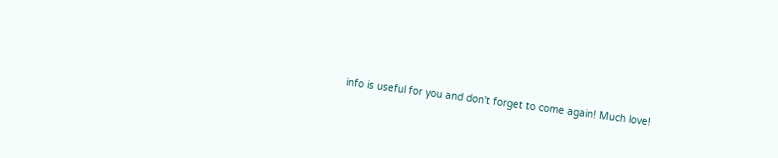info is useful for you and don't forget to come again! Much love!